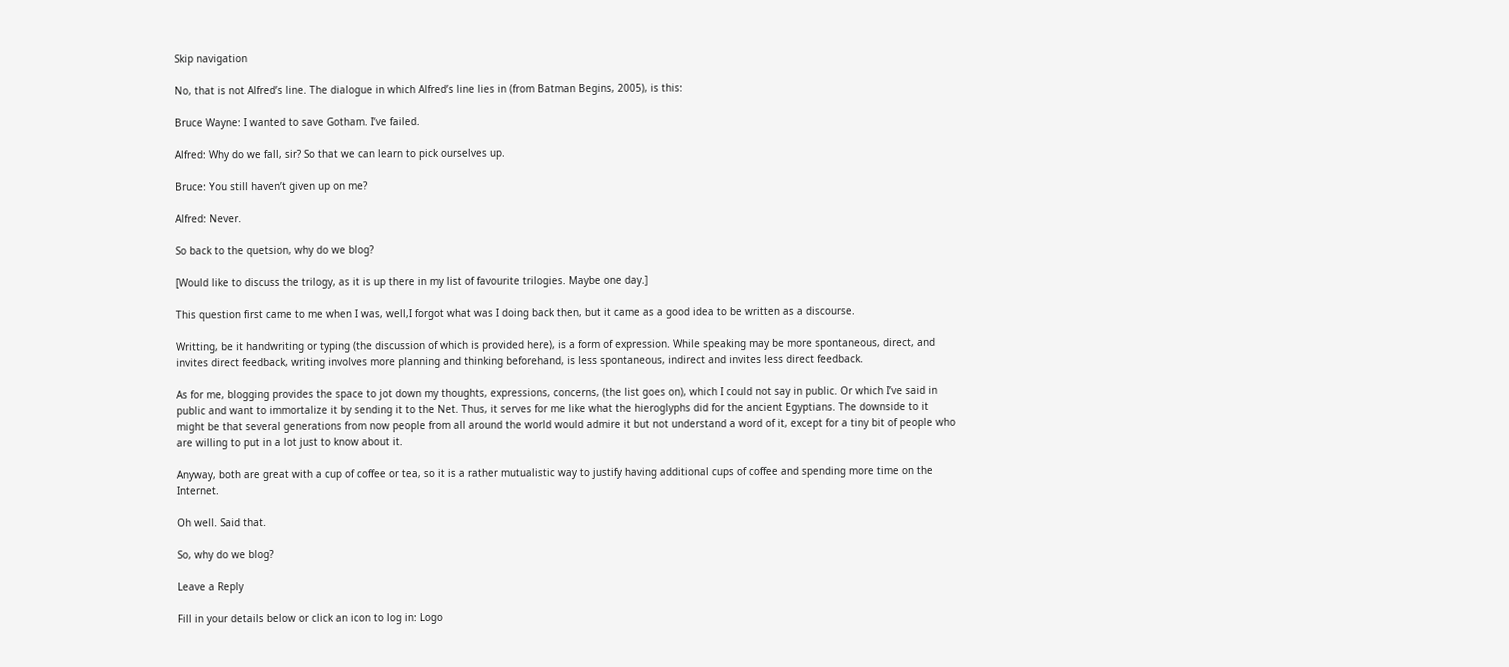Skip navigation

No, that is not Alfred’s line. The dialogue in which Alfred’s line lies in (from Batman Begins, 2005), is this:

Bruce Wayne: I wanted to save Gotham. I’ve failed.

Alfred: Why do we fall, sir? So that we can learn to pick ourselves up.

Bruce: You still haven’t given up on me?

Alfred: Never.

So back to the quetsion, why do we blog?

[Would like to discuss the trilogy, as it is up there in my list of favourite trilogies. Maybe one day.]

This question first came to me when I was, well,I forgot what was I doing back then, but it came as a good idea to be written as a discourse.

Writting, be it handwriting or typing (the discussion of which is provided here), is a form of expression. While speaking may be more spontaneous, direct, and invites direct feedback, writing involves more planning and thinking beforehand, is less spontaneous, indirect and invites less direct feedback.

As for me, blogging provides the space to jot down my thoughts, expressions, concerns, (the list goes on), which I could not say in public. Or which I’ve said in public and want to immortalize it by sending it to the Net. Thus, it serves for me like what the hieroglyphs did for the ancient Egyptians. The downside to it might be that several generations from now people from all around the world would admire it but not understand a word of it, except for a tiny bit of people who are willing to put in a lot just to know about it.

Anyway, both are great with a cup of coffee or tea, so it is a rather mutualistic way to justify having additional cups of coffee and spending more time on the Internet.

Oh well. Said that.

So, why do we blog?

Leave a Reply

Fill in your details below or click an icon to log in: Logo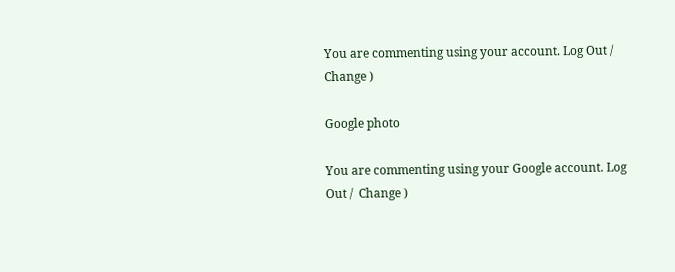You are commenting using your account. Log Out /  Change )

Google photo

You are commenting using your Google account. Log Out /  Change )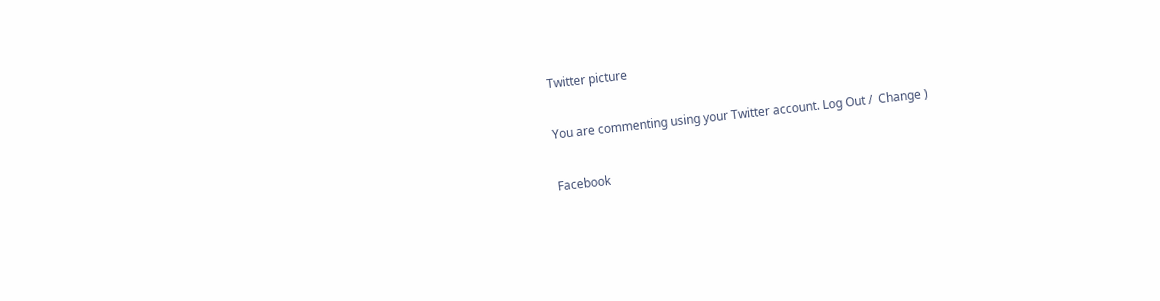Twitter picture

You are commenting using your Twitter account. Log Out /  Change )

Facebook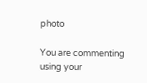photo

You are commenting using your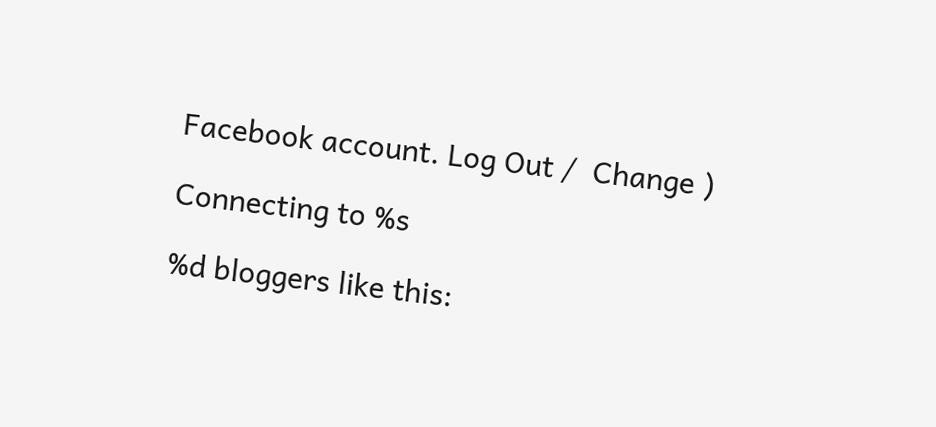Facebook account. Log Out /  Change )

Connecting to %s

%d bloggers like this: